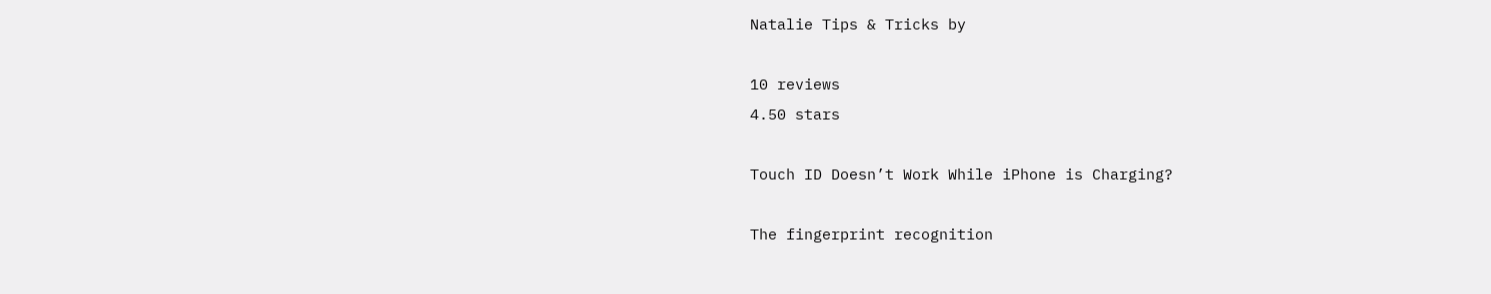Natalie Tips & Tricks by

10 reviews
4.50 stars

Touch ID Doesn’t Work While iPhone is Charging?

The fingerprint recognition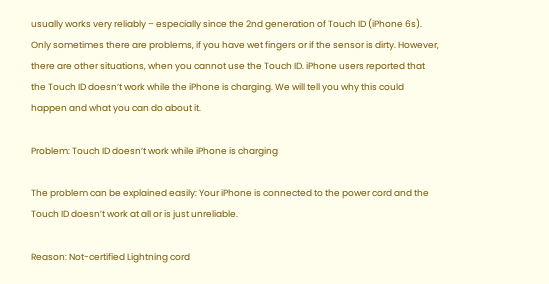usually works very reliably – especially since the 2nd generation of Touch ID (iPhone 6s). Only sometimes there are problems, if you have wet fingers or if the sensor is dirty. However, there are other situations, when you cannot use the Touch ID. iPhone users reported that the Touch ID doesn’t work while the iPhone is charging. We will tell you why this could happen and what you can do about it.

Problem: Touch ID doesn’t work while iPhone is charging

The problem can be explained easily: Your iPhone is connected to the power cord and the Touch ID doesn’t work at all or is just unreliable.

Reason: Not-certified Lightning cord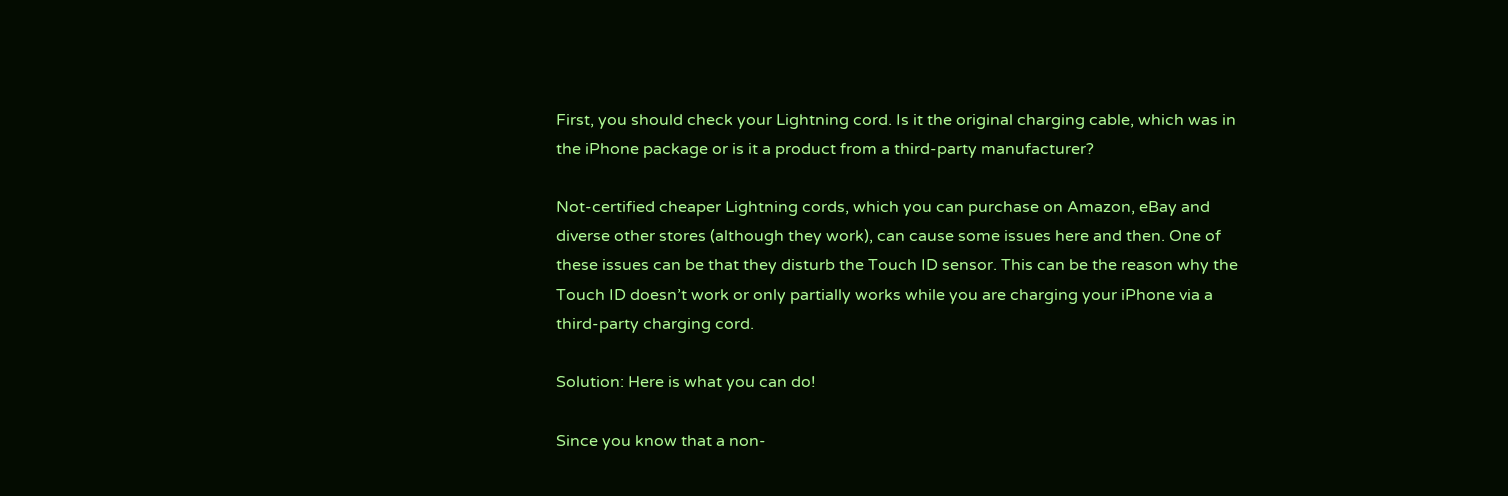First, you should check your Lightning cord. Is it the original charging cable, which was in the iPhone package or is it a product from a third-party manufacturer?

Not-certified cheaper Lightning cords, which you can purchase on Amazon, eBay and diverse other stores (although they work), can cause some issues here and then. One of these issues can be that they disturb the Touch ID sensor. This can be the reason why the Touch ID doesn’t work or only partially works while you are charging your iPhone via a third-party charging cord.

Solution: Here is what you can do!

Since you know that a non-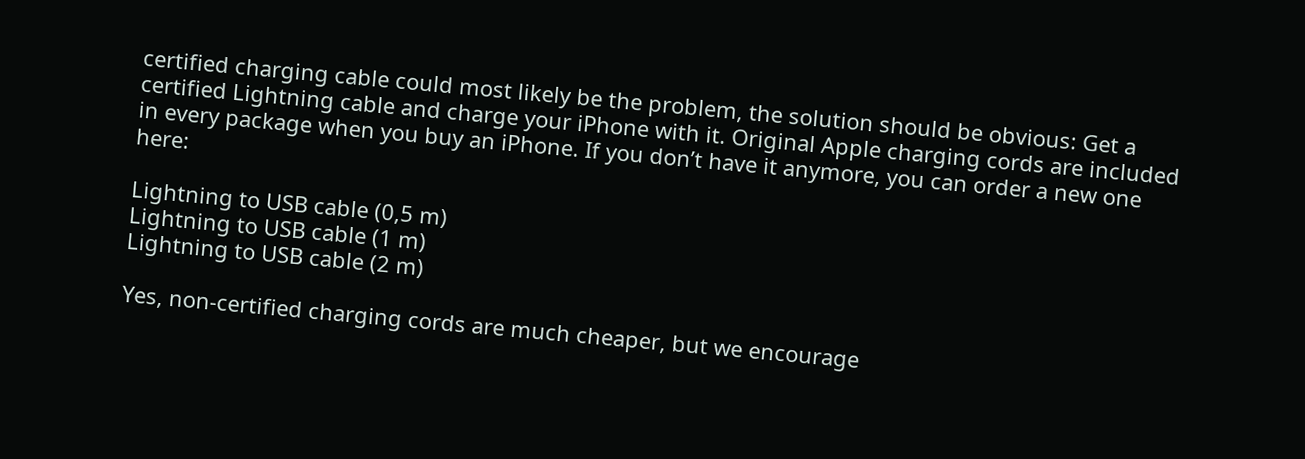certified charging cable could most likely be the problem, the solution should be obvious: Get a certified Lightning cable and charge your iPhone with it. Original Apple charging cords are included in every package when you buy an iPhone. If you don’t have it anymore, you can order a new one here:

Lightning to USB cable (0,5 m)
Lightning to USB cable (1 m)
Lightning to USB cable (2 m)

Yes, non-certified charging cords are much cheaper, but we encourage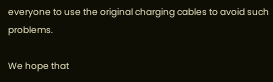everyone to use the original charging cables to avoid such problems.

We hope that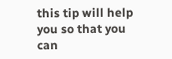this tip will help you so that you can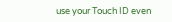use your Touch ID even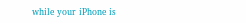while your iPhone is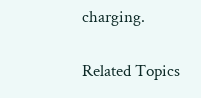charging.

Related Topics